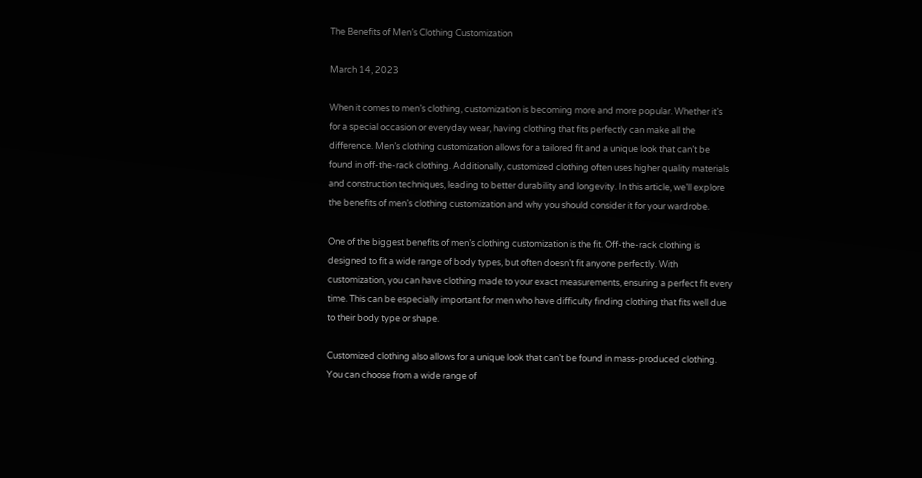The Benefits of Men’s Clothing Customization

March 14, 2023

When it comes to men’s clothing, customization is becoming more and more popular. Whether it’s for a special occasion or everyday wear, having clothing that fits perfectly can make all the difference. Men’s clothing customization allows for a tailored fit and a unique look that can’t be found in off-the-rack clothing. Additionally, customized clothing often uses higher quality materials and construction techniques, leading to better durability and longevity. In this article, we’ll explore the benefits of men’s clothing customization and why you should consider it for your wardrobe.

One of the biggest benefits of men’s clothing customization is the fit. Off-the-rack clothing is designed to fit a wide range of body types, but often doesn’t fit anyone perfectly. With customization, you can have clothing made to your exact measurements, ensuring a perfect fit every time. This can be especially important for men who have difficulty finding clothing that fits well due to their body type or shape.

Customized clothing also allows for a unique look that can’t be found in mass-produced clothing. You can choose from a wide range of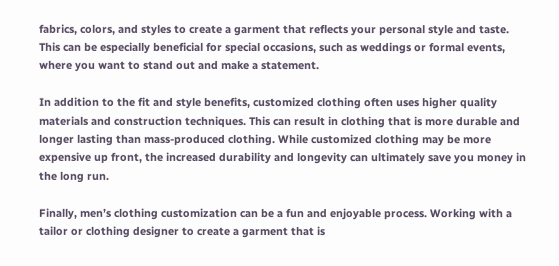fabrics, colors, and styles to create a garment that reflects your personal style and taste. This can be especially beneficial for special occasions, such as weddings or formal events, where you want to stand out and make a statement.

In addition to the fit and style benefits, customized clothing often uses higher quality materials and construction techniques. This can result in clothing that is more durable and longer lasting than mass-produced clothing. While customized clothing may be more expensive up front, the increased durability and longevity can ultimately save you money in the long run.

Finally, men’s clothing customization can be a fun and enjoyable process. Working with a tailor or clothing designer to create a garment that is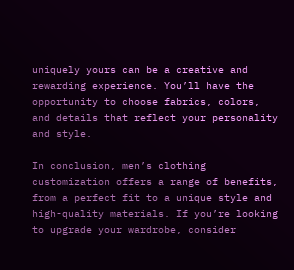uniquely yours can be a creative and rewarding experience. You’ll have the opportunity to choose fabrics, colors, and details that reflect your personality and style.

In conclusion, men’s clothing customization offers a range of benefits, from a perfect fit to a unique style and high-quality materials. If you’re looking to upgrade your wardrobe, consider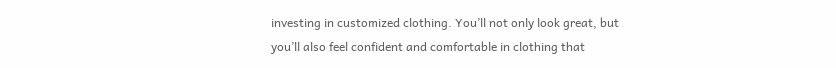investing in customized clothing. You’ll not only look great, but you’ll also feel confident and comfortable in clothing that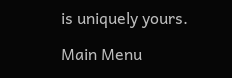is uniquely yours.

Main Menu